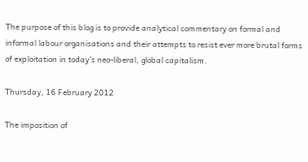The purpose of this blog is to provide analytical commentary on formal and informal labour organisations and their attempts to resist ever more brutal forms of exploitation in today’s neo-liberal, global capitalism.

Thursday, 16 February 2012

The imposition of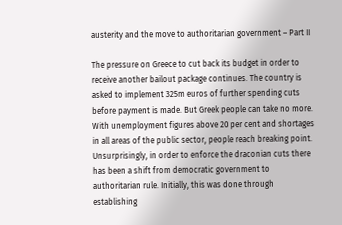austerity and the move to authoritarian government – Part II

The pressure on Greece to cut back its budget in order to receive another bailout package continues. The country is asked to implement 325m euros of further spending cuts before payment is made. But Greek people can take no more. With unemployment figures above 20 per cent and shortages in all areas of the public sector, people reach breaking point. Unsurprisingly, in order to enforce the draconian cuts there has been a shift from democratic government to authoritarian rule. Initially, this was done through establishing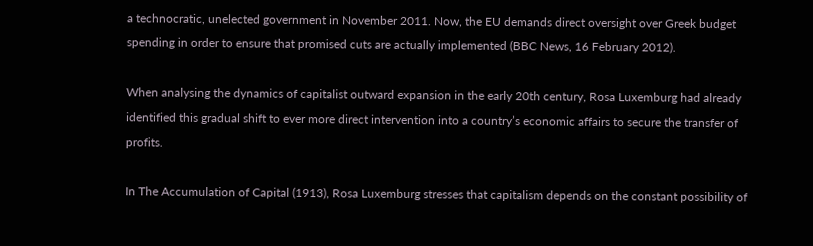a technocratic, unelected government in November 2011. Now, the EU demands direct oversight over Greek budget spending in order to ensure that promised cuts are actually implemented (BBC News, 16 February 2012).

When analysing the dynamics of capitalist outward expansion in the early 20th century, Rosa Luxemburg had already identified this gradual shift to ever more direct intervention into a country’s economic affairs to secure the transfer of profits.

In The Accumulation of Capital (1913), Rosa Luxemburg stresses that capitalism depends on the constant possibility of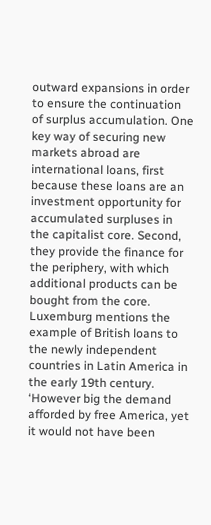outward expansions in order to ensure the continuation of surplus accumulation. One key way of securing new markets abroad are international loans, first because these loans are an investment opportunity for accumulated surpluses in the capitalist core. Second, they provide the finance for the periphery, with which additional products can be bought from the core. Luxemburg mentions the example of British loans to the newly independent countries in Latin America in the early 19th century. ‘However big the demand afforded by free America, yet it would not have been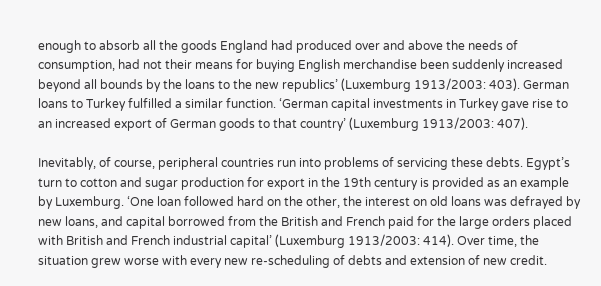enough to absorb all the goods England had produced over and above the needs of consumption, had not their means for buying English merchandise been suddenly increased beyond all bounds by the loans to the new republics’ (Luxemburg 1913/2003: 403). German loans to Turkey fulfilled a similar function. ‘German capital investments in Turkey gave rise to an increased export of German goods to that country’ (Luxemburg 1913/2003: 407).

Inevitably, of course, peripheral countries run into problems of servicing these debts. Egypt’s turn to cotton and sugar production for export in the 19th century is provided as an example by Luxemburg. ‘One loan followed hard on the other, the interest on old loans was defrayed by new loans, and capital borrowed from the British and French paid for the large orders placed with British and French industrial capital’ (Luxemburg 1913/2003: 414). Over time, the situation grew worse with every new re-scheduling of debts and extension of new credit.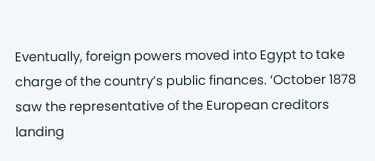Eventually, foreign powers moved into Egypt to take charge of the country’s public finances. ‘October 1878 saw the representative of the European creditors landing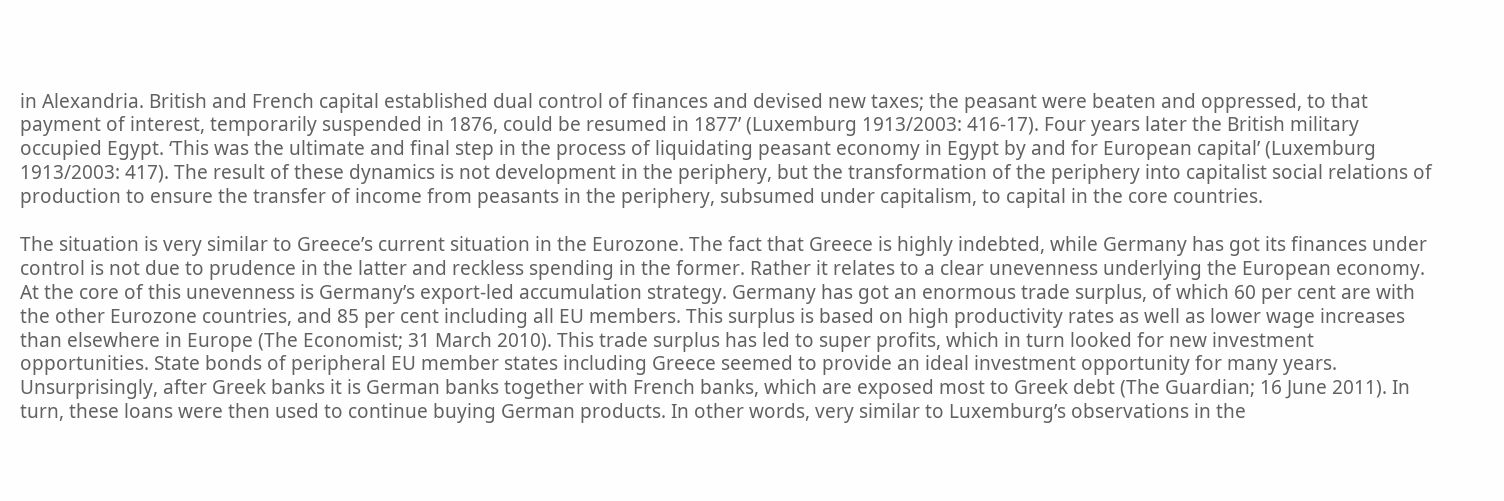in Alexandria. British and French capital established dual control of finances and devised new taxes; the peasant were beaten and oppressed, to that payment of interest, temporarily suspended in 1876, could be resumed in 1877’ (Luxemburg 1913/2003: 416-17). Four years later the British military occupied Egypt. ‘This was the ultimate and final step in the process of liquidating peasant economy in Egypt by and for European capital’ (Luxemburg 1913/2003: 417). The result of these dynamics is not development in the periphery, but the transformation of the periphery into capitalist social relations of production to ensure the transfer of income from peasants in the periphery, subsumed under capitalism, to capital in the core countries.

The situation is very similar to Greece’s current situation in the Eurozone. The fact that Greece is highly indebted, while Germany has got its finances under control is not due to prudence in the latter and reckless spending in the former. Rather it relates to a clear unevenness underlying the European economy. At the core of this unevenness is Germany’s export-led accumulation strategy. Germany has got an enormous trade surplus, of which 60 per cent are with the other Eurozone countries, and 85 per cent including all EU members. This surplus is based on high productivity rates as well as lower wage increases than elsewhere in Europe (The Economist; 31 March 2010). This trade surplus has led to super profits, which in turn looked for new investment opportunities. State bonds of peripheral EU member states including Greece seemed to provide an ideal investment opportunity for many years. Unsurprisingly, after Greek banks it is German banks together with French banks, which are exposed most to Greek debt (The Guardian; 16 June 2011). In turn, these loans were then used to continue buying German products. In other words, very similar to Luxemburg’s observations in the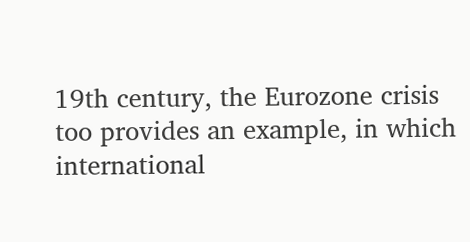19th century, the Eurozone crisis too provides an example, in which international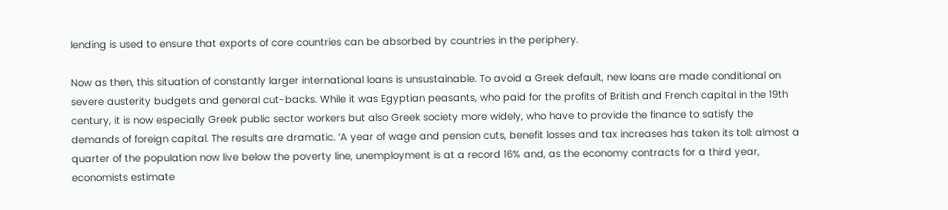lending is used to ensure that exports of core countries can be absorbed by countries in the periphery.

Now as then, this situation of constantly larger international loans is unsustainable. To avoid a Greek default, new loans are made conditional on severe austerity budgets and general cut-backs. While it was Egyptian peasants, who paid for the profits of British and French capital in the 19th century, it is now especially Greek public sector workers but also Greek society more widely, who have to provide the finance to satisfy the demands of foreign capital. The results are dramatic. ‘A year of wage and pension cuts, benefit losses and tax increases has taken its toll: almost a quarter of the population now live below the poverty line, unemployment is at a record 16% and, as the economy contracts for a third year, economists estimate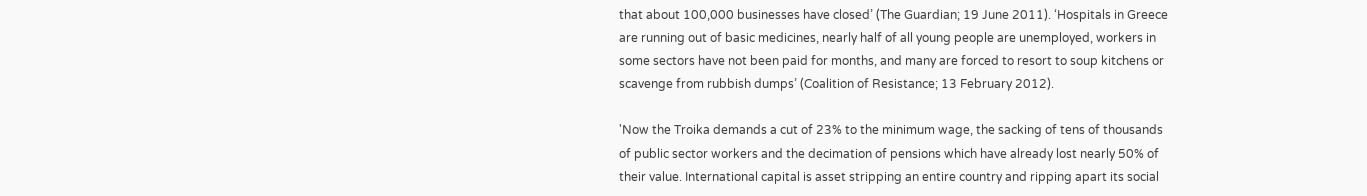that about 100,000 businesses have closed’ (The Guardian; 19 June 2011). ‘Hospitals in Greece are running out of basic medicines, nearly half of all young people are unemployed, workers in some sectors have not been paid for months, and many are forced to resort to soup kitchens or scavenge from rubbish dumps’ (Coalition of Resistance; 13 February 2012).

'Now the Troika demands a cut of 23% to the minimum wage, the sacking of tens of thousands of public sector workers and the decimation of pensions which have already lost nearly 50% of their value. International capital is asset stripping an entire country and ripping apart its social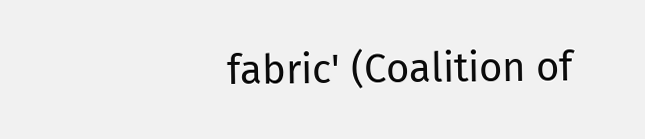fabric' (Coalition of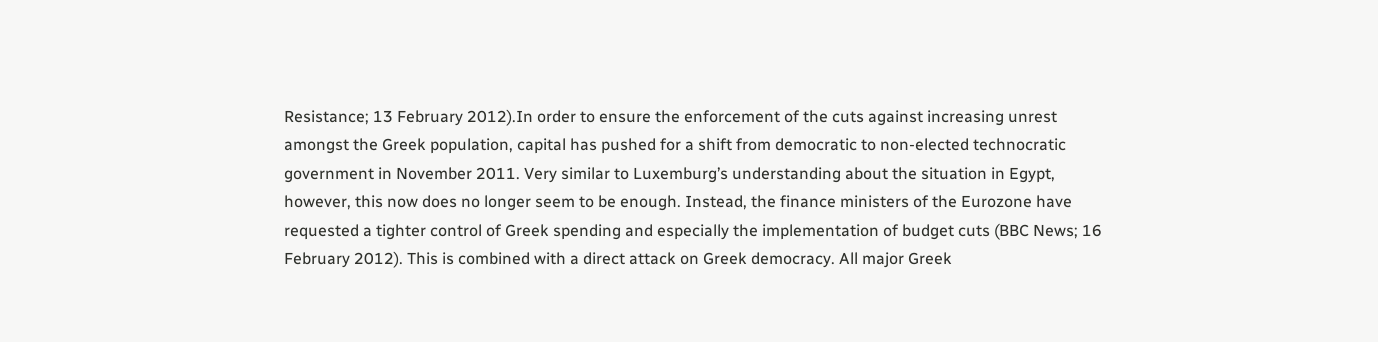Resistance; 13 February 2012).In order to ensure the enforcement of the cuts against increasing unrest amongst the Greek population, capital has pushed for a shift from democratic to non-elected technocratic government in November 2011. Very similar to Luxemburg’s understanding about the situation in Egypt, however, this now does no longer seem to be enough. Instead, the finance ministers of the Eurozone have requested a tighter control of Greek spending and especially the implementation of budget cuts (BBC News; 16 February 2012). This is combined with a direct attack on Greek democracy. All major Greek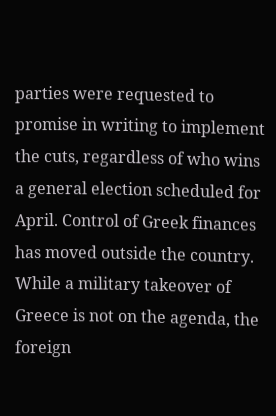parties were requested to promise in writing to implement the cuts, regardless of who wins a general election scheduled for April. Control of Greek finances has moved outside the country. While a military takeover of Greece is not on the agenda, the foreign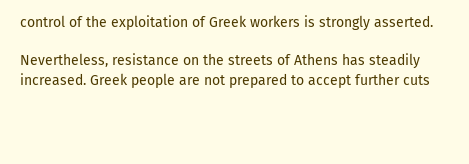control of the exploitation of Greek workers is strongly asserted.

Nevertheless, resistance on the streets of Athens has steadily increased. Greek people are not prepared to accept further cuts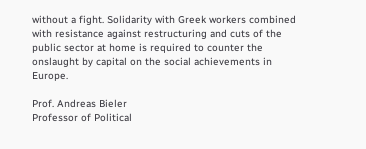without a fight. Solidarity with Greek workers combined with resistance against restructuring and cuts of the public sector at home is required to counter the onslaught by capital on the social achievements in Europe.

Prof. Andreas Bieler
Professor of Political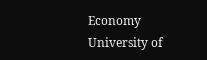Economy
University of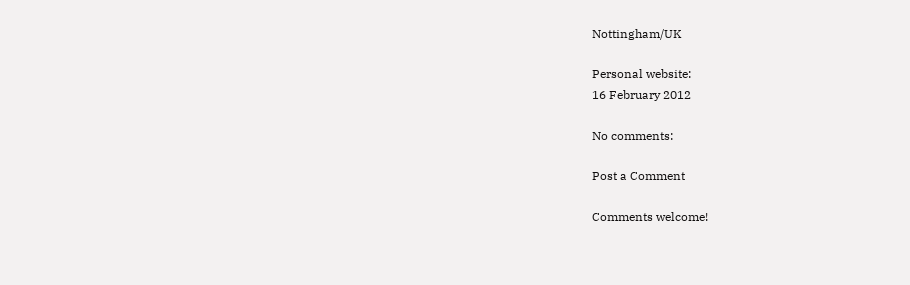Nottingham/UK

Personal website:
16 February 2012

No comments:

Post a Comment

Comments welcome!